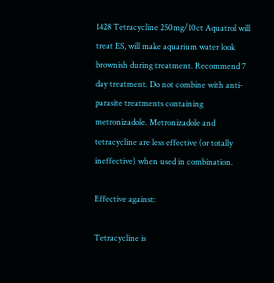1428 Tetracycline 250mg/10ct Aquatrol will treat ES, will make aquarium water look brownish during treatment. Recommend 7 day treatment. Do not combine with anti-parasite treatments containing metronizadole. Metronizadole and tetracycline are less effective (or totally ineffective) when used in combination.

Effective against:

Tetracycline is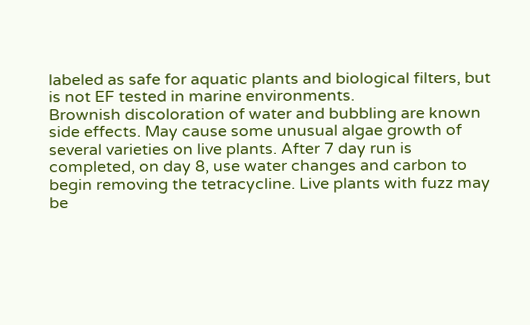labeled as safe for aquatic plants and biological filters, but is not EF tested in marine environments.
Brownish discoloration of water and bubbling are known side effects. May cause some unusual algae growth of several varieties on live plants. After 7 day run is completed, on day 8, use water changes and carbon to begin removing the tetracycline. Live plants with fuzz may be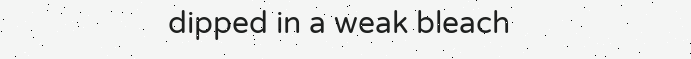dipped in a weak bleach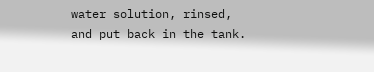water solution, rinsed, and put back in the tank.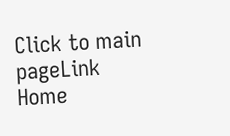Click to main pageLink Home